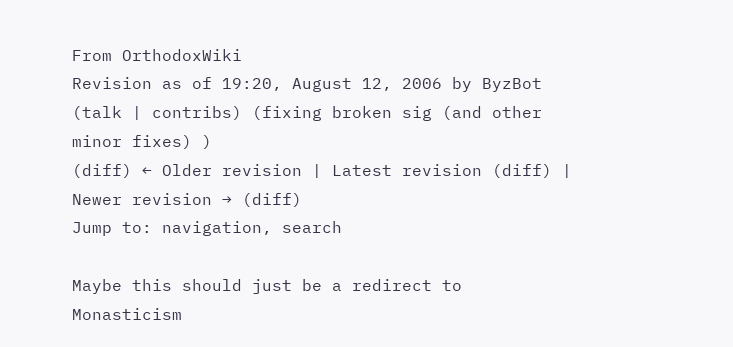From OrthodoxWiki
Revision as of 19:20, August 12, 2006 by ByzBot (talk | contribs) (fixing broken sig (and other minor fixes) )
(diff) ← Older revision | Latest revision (diff) | Newer revision → (diff)
Jump to: navigation, search

Maybe this should just be a redirect to Monasticism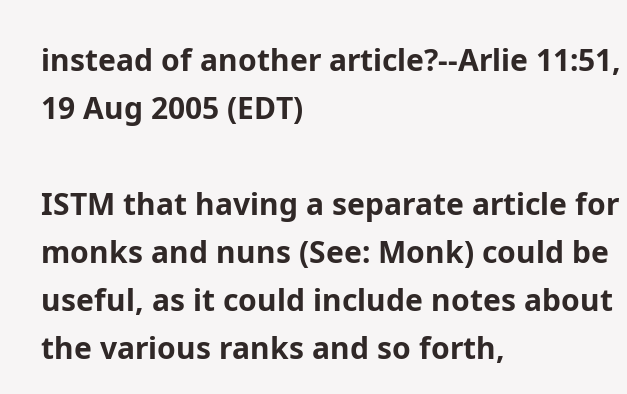instead of another article?--Arlie 11:51, 19 Aug 2005 (EDT)

ISTM that having a separate article for monks and nuns (See: Monk) could be useful, as it could include notes about the various ranks and so forth,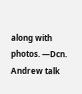along with photos. —Dcn. Andrew talk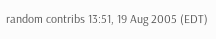random contribs 13:51, 19 Aug 2005 (EDT)